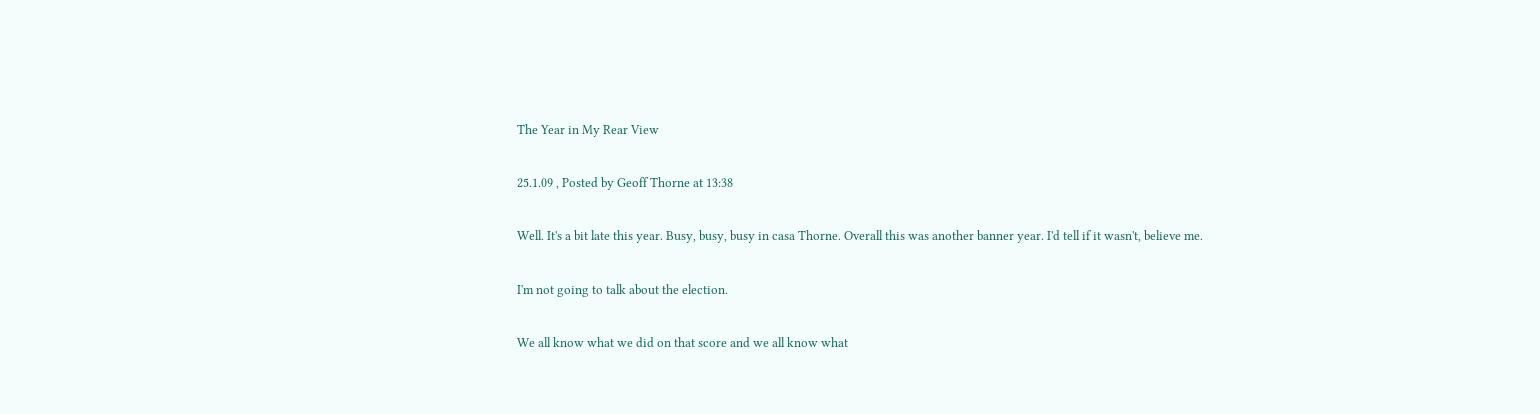The Year in My Rear View

25.1.09 , Posted by Geoff Thorne at 13:38

Well. It's a bit late this year. Busy, busy, busy in casa Thorne. Overall this was another banner year. I'd tell if it wasn't, believe me.

I'm not going to talk about the election.

We all know what we did on that score and we all know what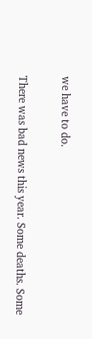we have to do.

There was bad news this year. Some deaths. Some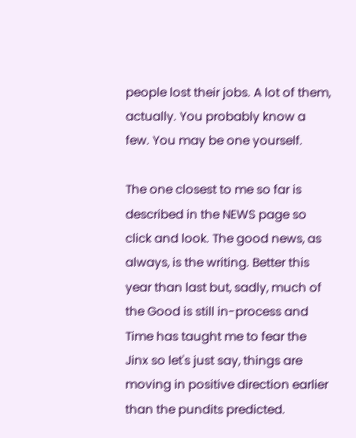people lost their jobs. A lot of them, actually. You probably know a few. You may be one yourself.

The one closest to me so far is described in the NEWS page so click and look. The good news, as always, is the writing. Better this year than last but, sadly, much of the Good is still in-process and Time has taught me to fear the Jinx so let's just say, things are moving in positive direction earlier than the pundits predicted.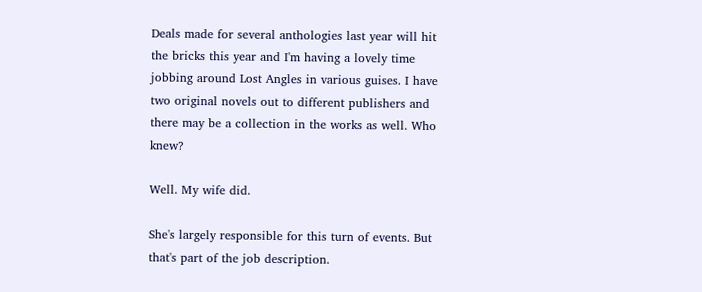Deals made for several anthologies last year will hit the bricks this year and I'm having a lovely time jobbing around Lost Angles in various guises. I have two original novels out to different publishers and there may be a collection in the works as well. Who knew?

Well. My wife did.

She's largely responsible for this turn of events. But that's part of the job description.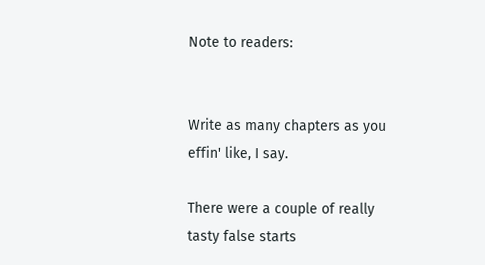Note to readers:


Write as many chapters as you effin' like, I say.

There were a couple of really tasty false starts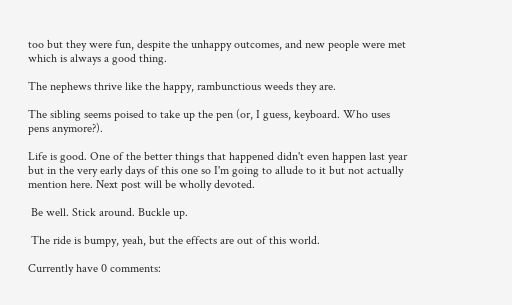too but they were fun, despite the unhappy outcomes, and new people were met which is always a good thing.

The nephews thrive like the happy, rambunctious weeds they are.

The sibling seems poised to take up the pen (or, I guess, keyboard. Who uses pens anymore?).

Life is good. One of the better things that happened didn't even happen last year but in the very early days of this one so I'm going to allude to it but not actually mention here. Next post will be wholly devoted.

 Be well. Stick around. Buckle up.

 The ride is bumpy, yeah, but the effects are out of this world.

Currently have 0 comments: